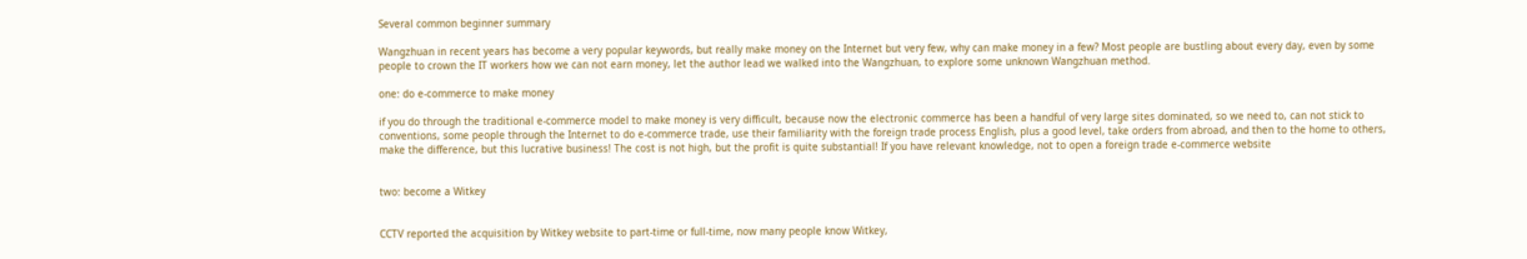Several common beginner summary

Wangzhuan in recent years has become a very popular keywords, but really make money on the Internet but very few, why can make money in a few? Most people are bustling about every day, even by some people to crown the IT workers how we can not earn money, let the author lead we walked into the Wangzhuan, to explore some unknown Wangzhuan method.

one: do e-commerce to make money

if you do through the traditional e-commerce model to make money is very difficult, because now the electronic commerce has been a handful of very large sites dominated, so we need to, can not stick to conventions, some people through the Internet to do e-commerce trade, use their familiarity with the foreign trade process English, plus a good level, take orders from abroad, and then to the home to others, make the difference, but this lucrative business! The cost is not high, but the profit is quite substantial! If you have relevant knowledge, not to open a foreign trade e-commerce website


two: become a Witkey


CCTV reported the acquisition by Witkey website to part-time or full-time, now many people know Witkey,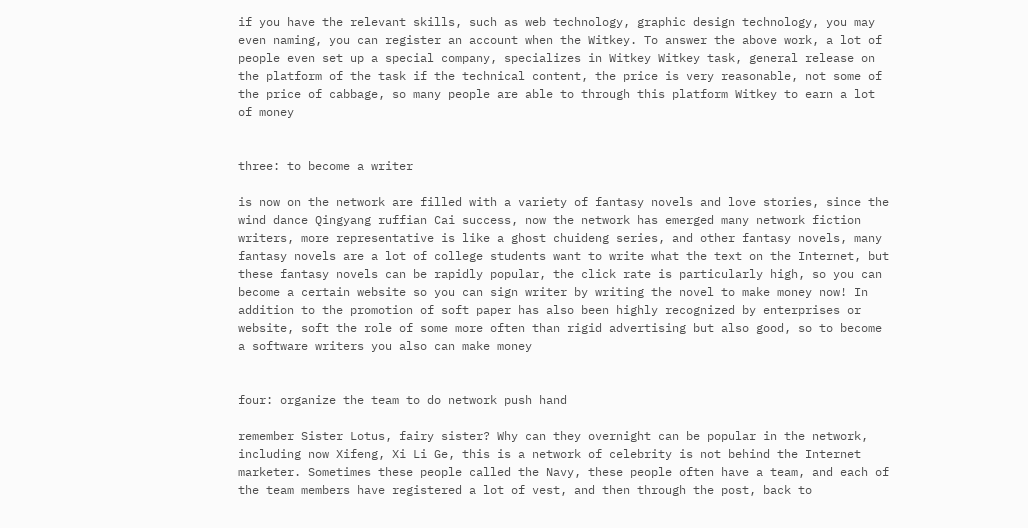if you have the relevant skills, such as web technology, graphic design technology, you may even naming, you can register an account when the Witkey. To answer the above work, a lot of people even set up a special company, specializes in Witkey Witkey task, general release on the platform of the task if the technical content, the price is very reasonable, not some of the price of cabbage, so many people are able to through this platform Witkey to earn a lot of money


three: to become a writer

is now on the network are filled with a variety of fantasy novels and love stories, since the wind dance Qingyang ruffian Cai success, now the network has emerged many network fiction writers, more representative is like a ghost chuideng series, and other fantasy novels, many fantasy novels are a lot of college students want to write what the text on the Internet, but these fantasy novels can be rapidly popular, the click rate is particularly high, so you can become a certain website so you can sign writer by writing the novel to make money now! In addition to the promotion of soft paper has also been highly recognized by enterprises or website, soft the role of some more often than rigid advertising but also good, so to become a software writers you also can make money


four: organize the team to do network push hand

remember Sister Lotus, fairy sister? Why can they overnight can be popular in the network, including now Xifeng, Xi Li Ge, this is a network of celebrity is not behind the Internet marketer. Sometimes these people called the Navy, these people often have a team, and each of the team members have registered a lot of vest, and then through the post, back to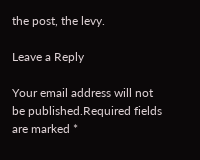the post, the levy.

Leave a Reply

Your email address will not be published.Required fields are marked *